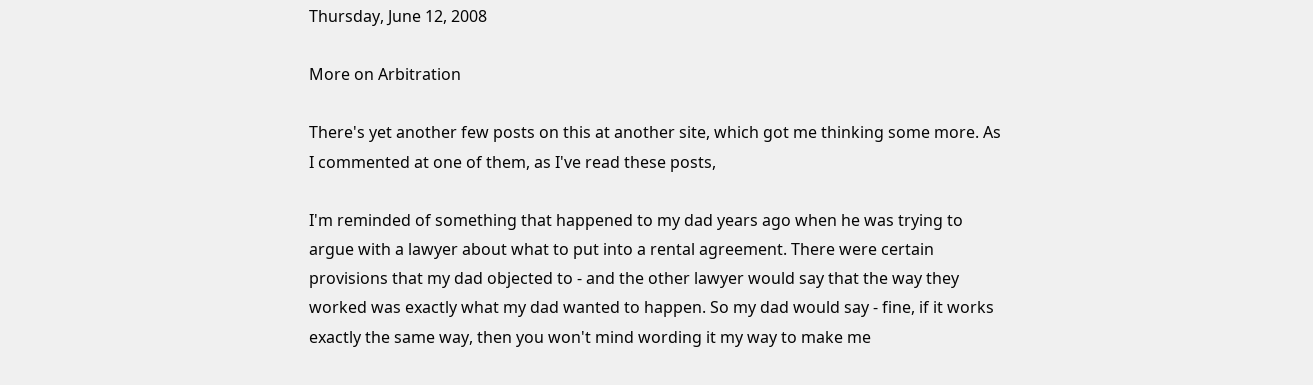Thursday, June 12, 2008

More on Arbitration

There's yet another few posts on this at another site, which got me thinking some more. As I commented at one of them, as I've read these posts,

I'm reminded of something that happened to my dad years ago when he was trying to argue with a lawyer about what to put into a rental agreement. There were certain provisions that my dad objected to - and the other lawyer would say that the way they worked was exactly what my dad wanted to happen. So my dad would say - fine, if it works exactly the same way, then you won't mind wording it my way to make me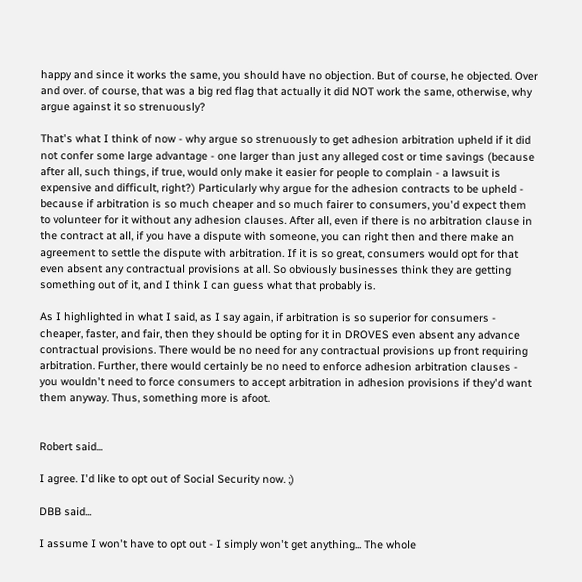happy and since it works the same, you should have no objection. But of course, he objected. Over and over. of course, that was a big red flag that actually it did NOT work the same, otherwise, why argue against it so strenuously?

That's what I think of now - why argue so strenuously to get adhesion arbitration upheld if it did not confer some large advantage - one larger than just any alleged cost or time savings (because after all, such things, if true, would only make it easier for people to complain - a lawsuit is expensive and difficult, right?) Particularly why argue for the adhesion contracts to be upheld - because if arbitration is so much cheaper and so much fairer to consumers, you'd expect them to volunteer for it without any adhesion clauses. After all, even if there is no arbitration clause in the contract at all, if you have a dispute with someone, you can right then and there make an agreement to settle the dispute with arbitration. If it is so great, consumers would opt for that even absent any contractual provisions at all. So obviously businesses think they are getting something out of it, and I think I can guess what that probably is.

As I highlighted in what I said, as I say again, if arbitration is so superior for consumers - cheaper, faster, and fair, then they should be opting for it in DROVES even absent any advance contractual provisions. There would be no need for any contractual provisions up front requiring arbitration. Further, there would certainly be no need to enforce adhesion arbitration clauses - you wouldn't need to force consumers to accept arbitration in adhesion provisions if they'd want them anyway. Thus, something more is afoot.


Robert said...

I agree. I'd like to opt out of Social Security now. ;)

DBB said...

I assume I won't have to opt out - I simply won't get anything... The whole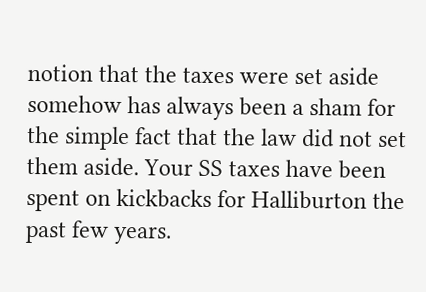notion that the taxes were set aside somehow has always been a sham for the simple fact that the law did not set them aside. Your SS taxes have been spent on kickbacks for Halliburton the past few years.